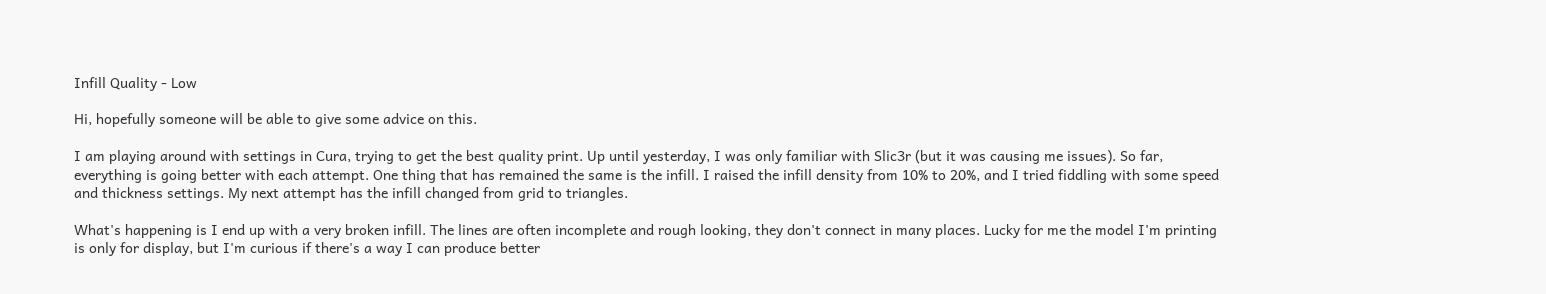Infill Quality - Low

Hi, hopefully someone will be able to give some advice on this.

I am playing around with settings in Cura, trying to get the best quality print. Up until yesterday, I was only familiar with Slic3r (but it was causing me issues). So far, everything is going better with each attempt. One thing that has remained the same is the infill. I raised the infill density from 10% to 20%, and I tried fiddling with some speed and thickness settings. My next attempt has the infill changed from grid to triangles.

What's happening is I end up with a very broken infill. The lines are often incomplete and rough looking, they don't connect in many places. Lucky for me the model I'm printing is only for display, but I'm curious if there's a way I can produce better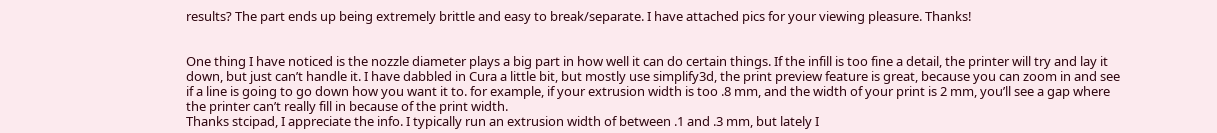results? The part ends up being extremely brittle and easy to break/separate. I have attached pics for your viewing pleasure. Thanks!


One thing I have noticed is the nozzle diameter plays a big part in how well it can do certain things. If the infill is too fine a detail, the printer will try and lay it down, but just can’t handle it. I have dabbled in Cura a little bit, but mostly use simplify3d, the print preview feature is great, because you can zoom in and see if a line is going to go down how you want it to. for example, if your extrusion width is too .8 mm, and the width of your print is 2 mm, you’ll see a gap where the printer can’t really fill in because of the print width.
Thanks stcipad, I appreciate the info. I typically run an extrusion width of between .1 and .3 mm, but lately I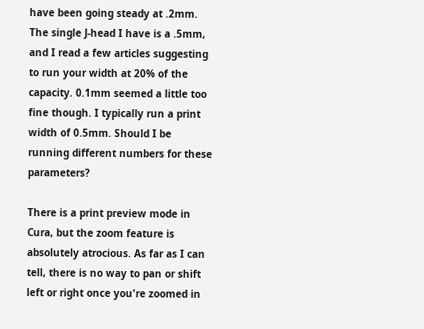have been going steady at .2mm. The single J-head I have is a .5mm, and I read a few articles suggesting to run your width at 20% of the capacity. 0.1mm seemed a little too fine though. I typically run a print width of 0.5mm. Should I be running different numbers for these parameters?

There is a print preview mode in Cura, but the zoom feature is absolutely atrocious. As far as I can tell, there is no way to pan or shift left or right once you're zoomed in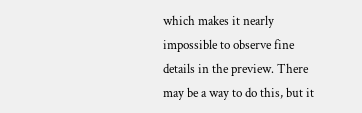which makes it nearly impossible to observe fine details in the preview. There may be a way to do this, but it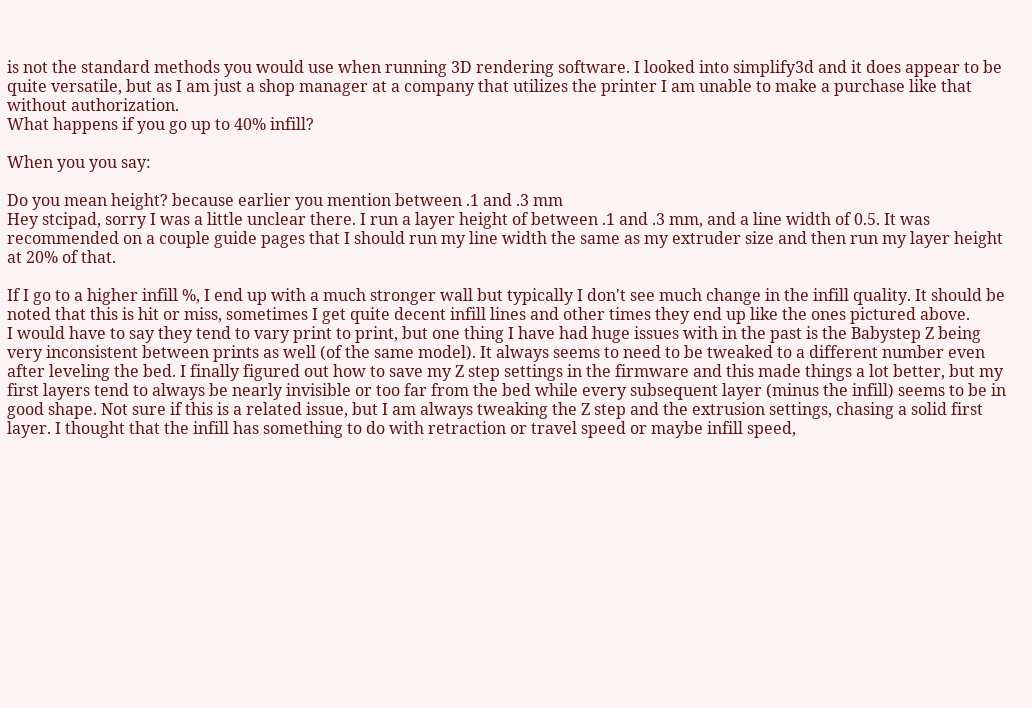is not the standard methods you would use when running 3D rendering software. I looked into simplify3d and it does appear to be quite versatile, but as I am just a shop manager at a company that utilizes the printer I am unable to make a purchase like that without authorization.
What happens if you go up to 40% infill?

When you you say:

Do you mean height? because earlier you mention between .1 and .3 mm
Hey stcipad, sorry I was a little unclear there. I run a layer height of between .1 and .3 mm, and a line width of 0.5. It was recommended on a couple guide pages that I should run my line width the same as my extruder size and then run my layer height at 20% of that.

If I go to a higher infill %, I end up with a much stronger wall but typically I don't see much change in the infill quality. It should be noted that this is hit or miss, sometimes I get quite decent infill lines and other times they end up like the ones pictured above.
I would have to say they tend to vary print to print, but one thing I have had huge issues with in the past is the Babystep Z being very inconsistent between prints as well (of the same model). It always seems to need to be tweaked to a different number even after leveling the bed. I finally figured out how to save my Z step settings in the firmware and this made things a lot better, but my first layers tend to always be nearly invisible or too far from the bed while every subsequent layer (minus the infill) seems to be in good shape. Not sure if this is a related issue, but I am always tweaking the Z step and the extrusion settings, chasing a solid first layer. I thought that the infill has something to do with retraction or travel speed or maybe infill speed,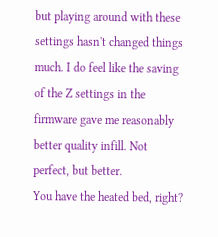but playing around with these settings hasn't changed things much. I do feel like the saving of the Z settings in the firmware gave me reasonably better quality infill. Not perfect, but better.
You have the heated bed, right?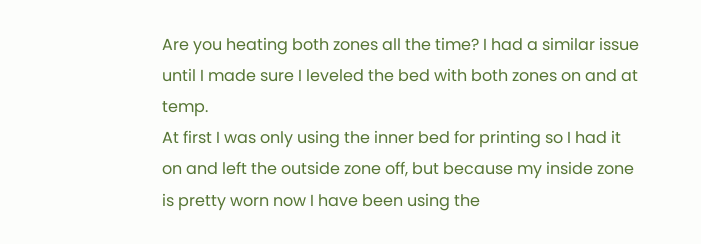Are you heating both zones all the time? I had a similar issue until I made sure I leveled the bed with both zones on and at temp.
At first I was only using the inner bed for printing so I had it on and left the outside zone off, but because my inside zone is pretty worn now I have been using the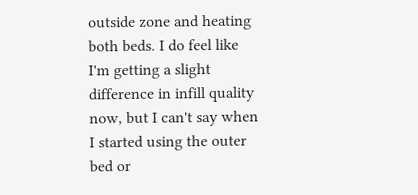outside zone and heating both beds. I do feel like I'm getting a slight difference in infill quality now, but I can't say when I started using the outer bed or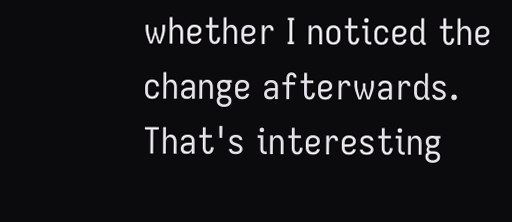whether I noticed the change afterwards. That's interesting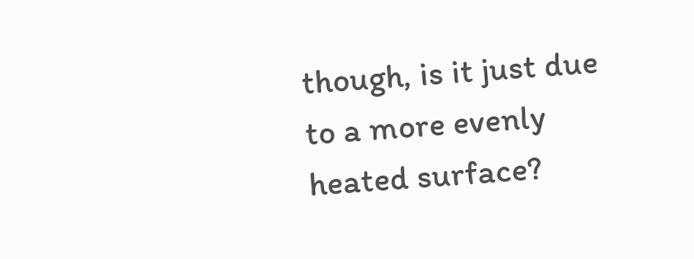though, is it just due to a more evenly heated surface?